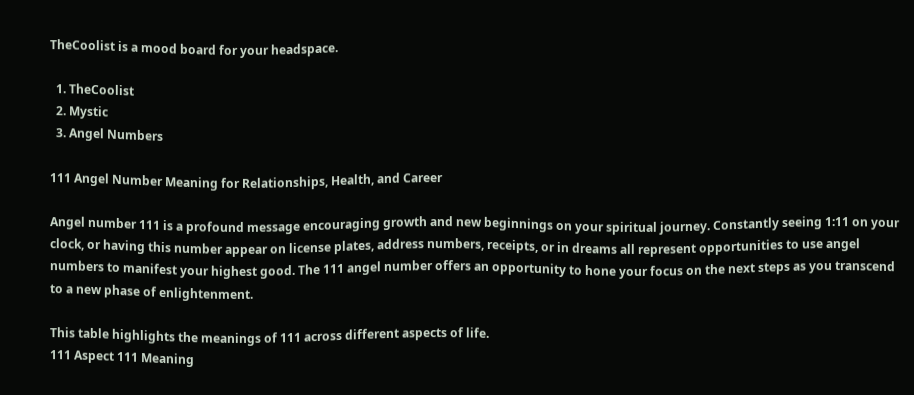TheCoolist is a mood board for your headspace.

  1. TheCoolist
  2. Mystic
  3. Angel Numbers

111 Angel Number Meaning for Relationships, Health, and Career

Angel number 111 is a profound message encouraging growth and new beginnings on your spiritual journey. Constantly seeing 1:11 on your clock, or having this number appear on license plates, address numbers, receipts, or in dreams all represent opportunities to use angel numbers to manifest your highest good. The 111 angel number offers an opportunity to hone your focus on the next steps as you transcend to a new phase of enlightenment.

This table highlights the meanings of 111 across different aspects of life.
111 Aspect 111 Meaning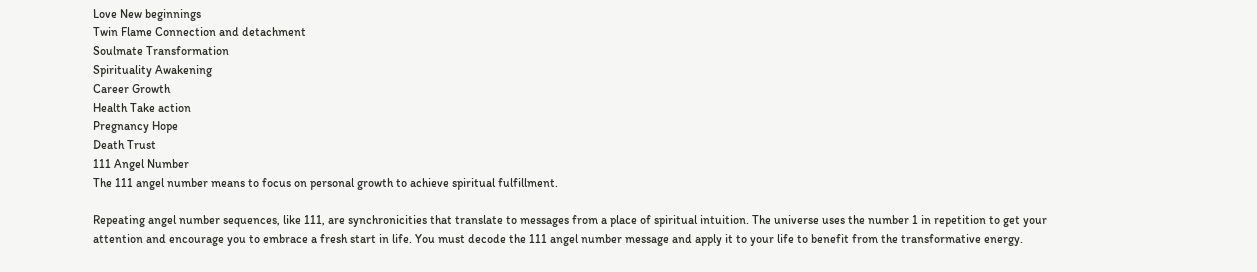Love New beginnings
Twin Flame Connection and detachment
Soulmate Transformation
Spirituality Awakening
Career Growth
Health Take action
Pregnancy Hope
Death Trust
111 Angel Number
The 111 angel number means to focus on personal growth to achieve spiritual fulfillment.

Repeating angel number sequences, like 111, are synchronicities that translate to messages from a place of spiritual intuition. The universe uses the number 1 in repetition to get your attention and encourage you to embrace a fresh start in life. You must decode the 111 angel number message and apply it to your life to benefit from the transformative energy.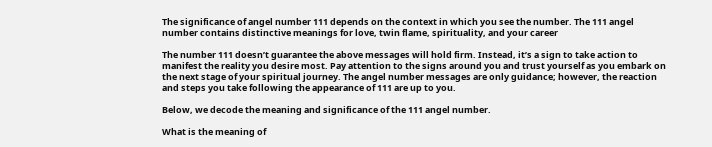The significance of angel number 111 depends on the context in which you see the number. The 111 angel number contains distinctive meanings for love, twin flame, spirituality, and your career

The number 111 doesn’t guarantee the above messages will hold firm. Instead, it’s a sign to take action to manifest the reality you desire most. Pay attention to the signs around you and trust yourself as you embark on the next stage of your spiritual journey. The angel number messages are only guidance; however, the reaction and steps you take following the appearance of 111 are up to you.

Below, we decode the meaning and significance of the 111 angel number.

What is the meaning of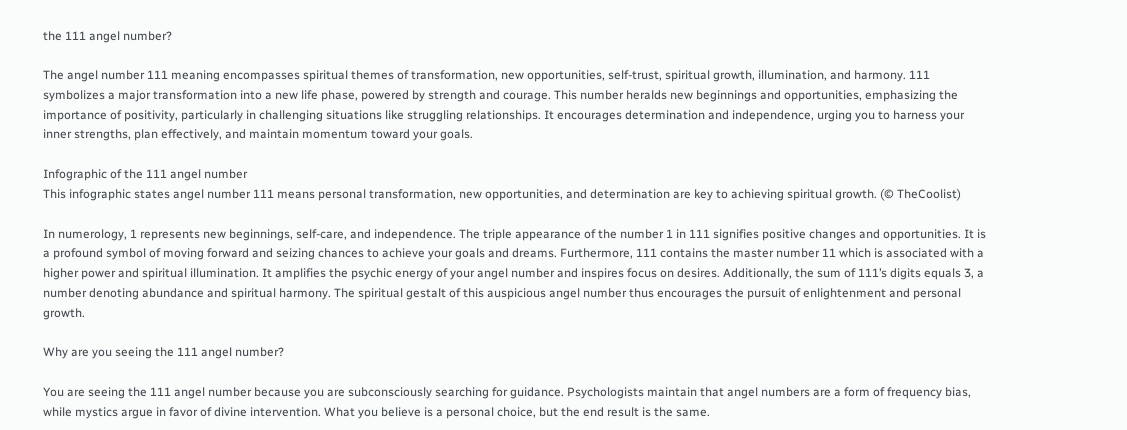the 111 angel number?

The angel number 111 meaning encompasses spiritual themes of transformation, new opportunities, self-trust, spiritual growth, illumination, and harmony. 111 symbolizes a major transformation into a new life phase, powered by strength and courage. This number heralds new beginnings and opportunities, emphasizing the importance of positivity, particularly in challenging situations like struggling relationships. It encourages determination and independence, urging you to harness your inner strengths, plan effectively, and maintain momentum toward your goals.

Infographic of the 111 angel number
This infographic states angel number 111 means personal transformation, new opportunities, and determination are key to achieving spiritual growth. (© TheCoolist)

In numerology, 1 represents new beginnings, self-care, and independence. The triple appearance of the number 1 in 111 signifies positive changes and opportunities. It is a profound symbol of moving forward and seizing chances to achieve your goals and dreams. Furthermore, 111 contains the master number 11 which is associated with a higher power and spiritual illumination. It amplifies the psychic energy of your angel number and inspires focus on desires. Additionally, the sum of 111’s digits equals 3, a number denoting abundance and spiritual harmony. The spiritual gestalt of this auspicious angel number thus encourages the pursuit of enlightenment and personal growth.

Why are you seeing the 111 angel number?

You are seeing the 111 angel number because you are subconsciously searching for guidance. Psychologists maintain that angel numbers are a form of frequency bias, while mystics argue in favor of divine intervention. What you believe is a personal choice, but the end result is the same.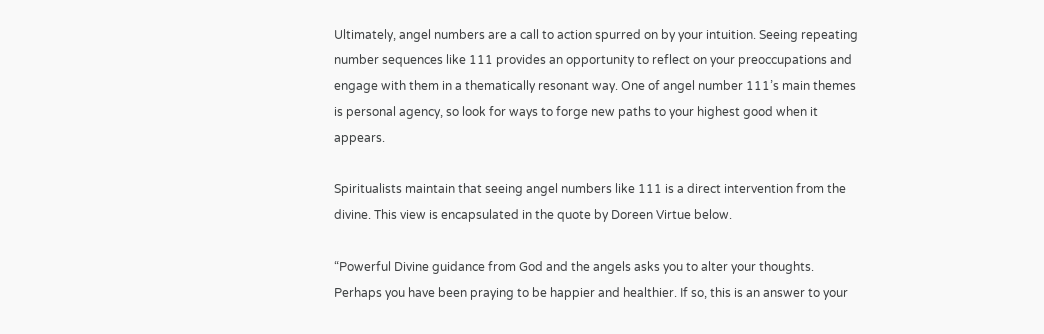Ultimately, angel numbers are a call to action spurred on by your intuition. Seeing repeating number sequences like 111 provides an opportunity to reflect on your preoccupations and engage with them in a thematically resonant way. One of angel number 111’s main themes is personal agency, so look for ways to forge new paths to your highest good when it appears.

Spiritualists maintain that seeing angel numbers like 111 is a direct intervention from the divine. This view is encapsulated in the quote by Doreen Virtue below.

“Powerful Divine guidance from God and the angels asks you to alter your thoughts. Perhaps you have been praying to be happier and healthier. If so, this is an answer to your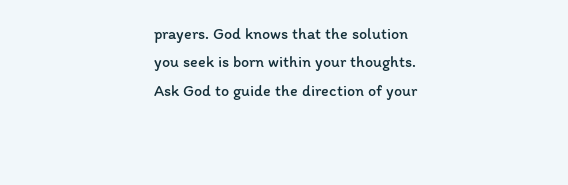prayers. God knows that the solution you seek is born within your thoughts. Ask God to guide the direction of your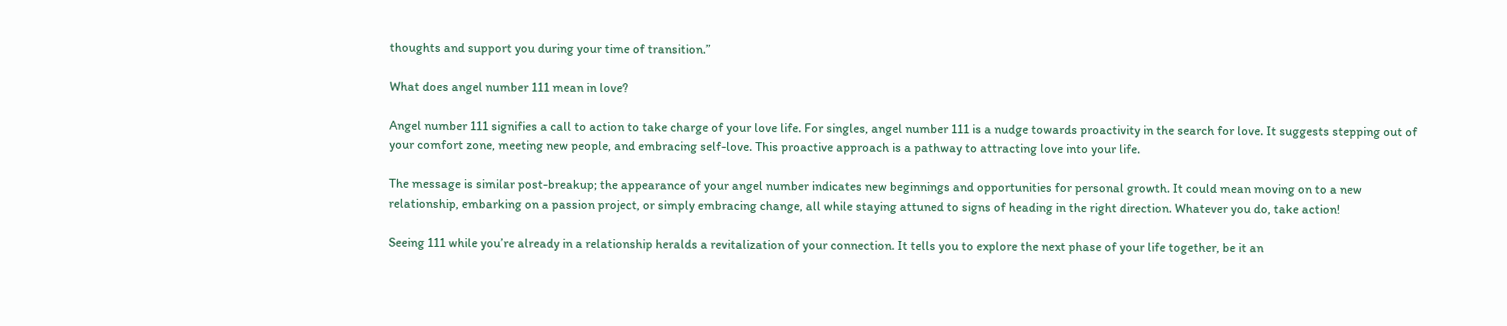thoughts and support you during your time of transition.”

What does angel number 111 mean in love?

Angel number 111 signifies a call to action to take charge of your love life. For singles, angel number 111 is a nudge towards proactivity in the search for love. It suggests stepping out of your comfort zone, meeting new people, and embracing self-love. This proactive approach is a pathway to attracting love into your life.

The message is similar post-breakup; the appearance of your angel number indicates new beginnings and opportunities for personal growth. It could mean moving on to a new relationship, embarking on a passion project, or simply embracing change, all while staying attuned to signs of heading in the right direction. Whatever you do, take action!

Seeing 111 while you’re already in a relationship heralds a revitalization of your connection. It tells you to explore the next phase of your life together, be it an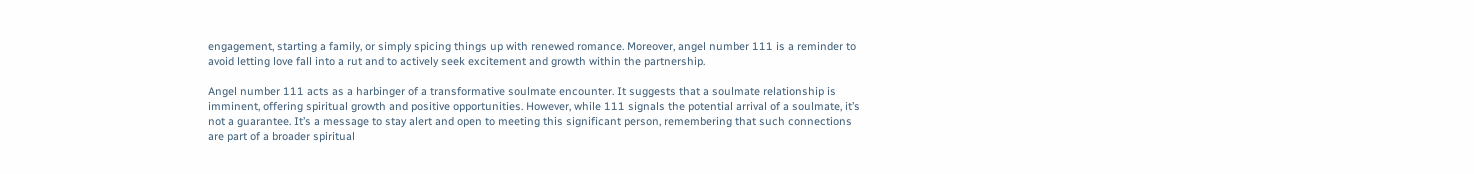engagement, starting a family, or simply spicing things up with renewed romance. Moreover, angel number 111 is a reminder to avoid letting love fall into a rut and to actively seek excitement and growth within the partnership.

Angel number 111 acts as a harbinger of a transformative soulmate encounter. It suggests that a soulmate relationship is imminent, offering spiritual growth and positive opportunities. However, while 111 signals the potential arrival of a soulmate, it’s not a guarantee. It’s a message to stay alert and open to meeting this significant person, remembering that such connections are part of a broader spiritual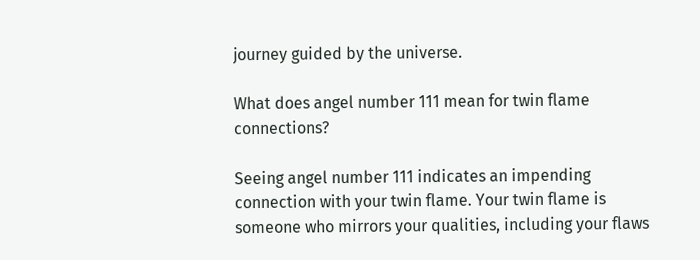journey guided by the universe.

What does angel number 111 mean for twin flame connections?

Seeing angel number 111 indicates an impending connection with your twin flame. Your twin flame is someone who mirrors your qualities, including your flaws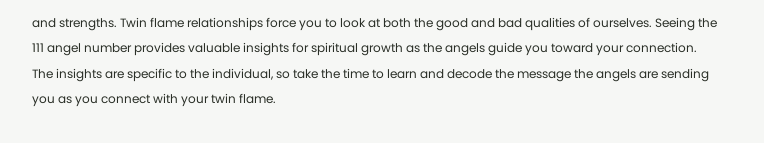and strengths. Twin flame relationships force you to look at both the good and bad qualities of ourselves. Seeing the 111 angel number provides valuable insights for spiritual growth as the angels guide you toward your connection. The insights are specific to the individual, so take the time to learn and decode the message the angels are sending you as you connect with your twin flame.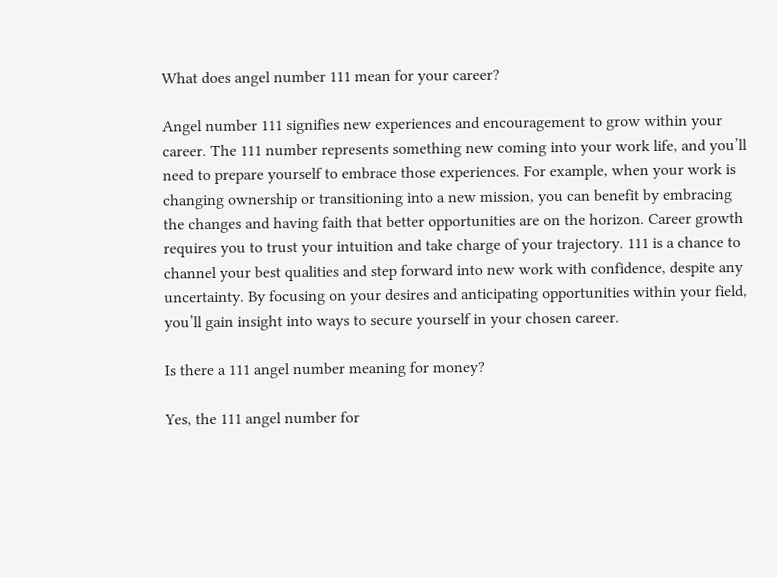What does angel number 111 mean for your career?

Angel number 111 signifies new experiences and encouragement to grow within your career. The 111 number represents something new coming into your work life, and you’ll need to prepare yourself to embrace those experiences. For example, when your work is changing ownership or transitioning into a new mission, you can benefit by embracing the changes and having faith that better opportunities are on the horizon. Career growth requires you to trust your intuition and take charge of your trajectory. 111 is a chance to channel your best qualities and step forward into new work with confidence, despite any uncertainty. By focusing on your desires and anticipating opportunities within your field, you’ll gain insight into ways to secure yourself in your chosen career.

Is there a 111 angel number meaning for money?

Yes, the 111 angel number for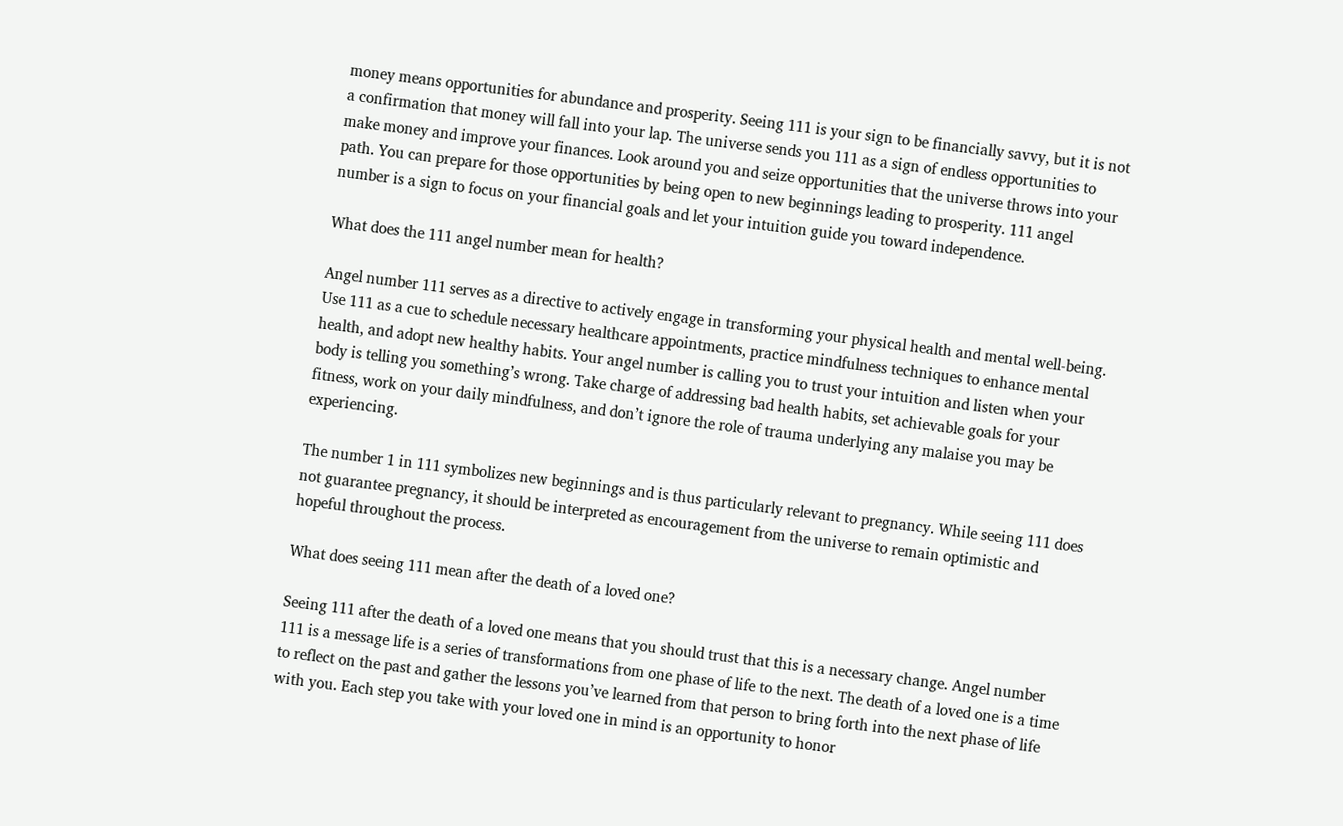money means opportunities for abundance and prosperity. Seeing 111 is your sign to be financially savvy, but it is not a confirmation that money will fall into your lap. The universe sends you 111 as a sign of endless opportunities to make money and improve your finances. Look around you and seize opportunities that the universe throws into your path. You can prepare for those opportunities by being open to new beginnings leading to prosperity. 111 angel number is a sign to focus on your financial goals and let your intuition guide you toward independence.

What does the 111 angel number mean for health?

Angel number 111 serves as a directive to actively engage in transforming your physical health and mental well-being. Use 111 as a cue to schedule necessary healthcare appointments, practice mindfulness techniques to enhance mental health, and adopt new healthy habits. Your angel number is calling you to trust your intuition and listen when your body is telling you something’s wrong. Take charge of addressing bad health habits, set achievable goals for your fitness, work on your daily mindfulness, and don’t ignore the role of trauma underlying any malaise you may be experiencing.

The number 1 in 111 symbolizes new beginnings and is thus particularly relevant to pregnancy. While seeing 111 does not guarantee pregnancy, it should be interpreted as encouragement from the universe to remain optimistic and hopeful throughout the process.

What does seeing 111 mean after the death of a loved one?

Seeing 111 after the death of a loved one means that you should trust that this is a necessary change. Angel number 111 is a message life is a series of transformations from one phase of life to the next. The death of a loved one is a time to reflect on the past and gather the lessons you’ve learned from that person to bring forth into the next phase of life with you. Each step you take with your loved one in mind is an opportunity to honor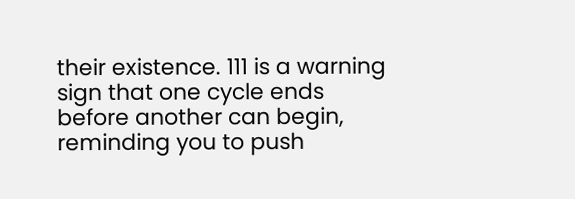their existence. 111 is a warning sign that one cycle ends before another can begin, reminding you to push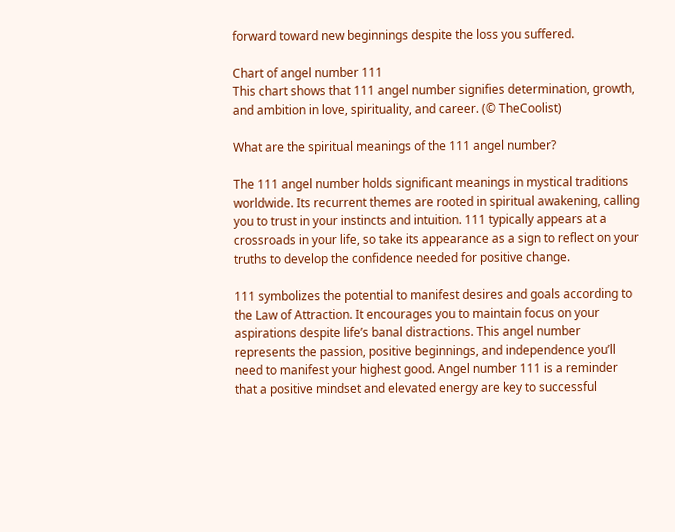forward toward new beginnings despite the loss you suffered.

Chart of angel number 111
This chart shows that 111 angel number signifies determination, growth, and ambition in love, spirituality, and career. (© TheCoolist)

What are the spiritual meanings of the 111 angel number?

The 111 angel number holds significant meanings in mystical traditions worldwide. Its recurrent themes are rooted in spiritual awakening, calling you to trust in your instincts and intuition. 111 typically appears at a crossroads in your life, so take its appearance as a sign to reflect on your truths to develop the confidence needed for positive change.

111 symbolizes the potential to manifest desires and goals according to the Law of Attraction. It encourages you to maintain focus on your aspirations despite life’s banal distractions. This angel number represents the passion, positive beginnings, and independence you’ll need to manifest your highest good. Angel number 111 is a reminder that a positive mindset and elevated energy are key to successful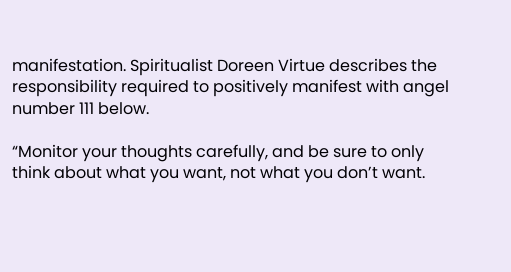manifestation. Spiritualist Doreen Virtue describes the responsibility required to positively manifest with angel number 111 below.

“Monitor your thoughts carefully, and be sure to only think about what you want, not what you don’t want.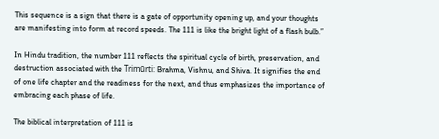This sequence is a sign that there is a gate of opportunity opening up, and your thoughts are manifesting into form at record speeds. The 111 is like the bright light of a flash bulb.”

In Hindu tradition, the number 111 reflects the spiritual cycle of birth, preservation, and destruction associated with the Trimūrti: Brahma, Vishnu, and Shiva. It signifies the end of one life chapter and the readiness for the next, and thus emphasizes the importance of embracing each phase of life.

The biblical interpretation of 111 is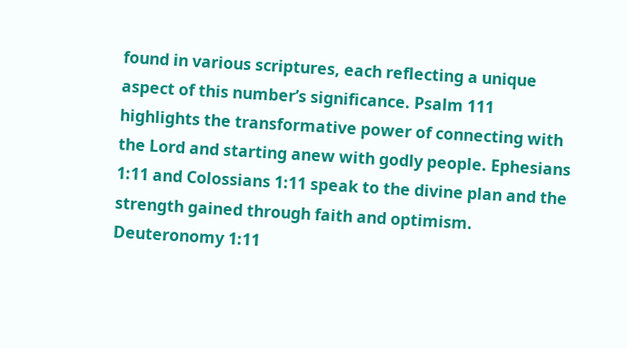found in various scriptures, each reflecting a unique aspect of this number’s significance. Psalm 111 highlights the transformative power of connecting with the Lord and starting anew with godly people. Ephesians 1:11 and Colossians 1:11 speak to the divine plan and the strength gained through faith and optimism. Deuteronomy 1:11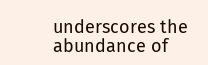underscores the abundance of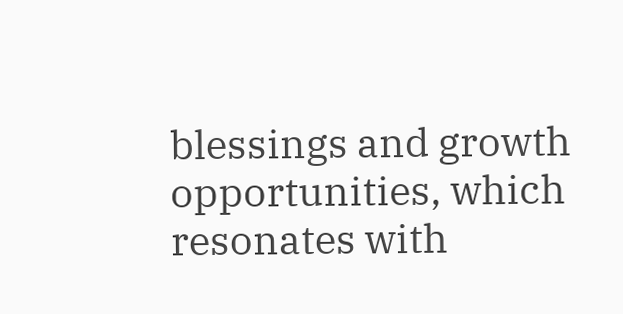blessings and growth opportunities, which resonates with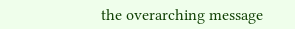the overarching message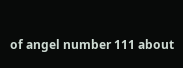of angel number 111 about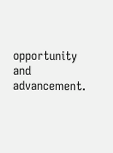opportunity and advancement.